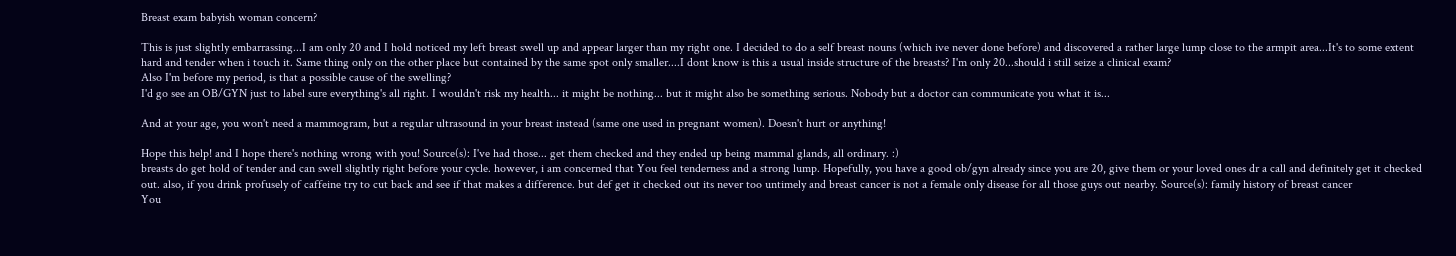Breast exam babyish woman concern?

This is just slightly embarrassing...I am only 20 and I hold noticed my left breast swell up and appear larger than my right one. I decided to do a self breast nouns (which ive never done before) and discovered a rather large lump close to the armpit area...It's to some extent hard and tender when i touch it. Same thing only on the other place but contained by the same spot only smaller....I dont know is this a usual inside structure of the breasts? I'm only 20...should i still seize a clinical exam?
Also I'm before my period, is that a possible cause of the swelling?
I'd go see an OB/GYN just to label sure everything's all right. I wouldn't risk my health... it might be nothing... but it might also be something serious. Nobody but a doctor can communicate you what it is...

And at your age, you won't need a mammogram, but a regular ultrasound in your breast instead (same one used in pregnant women). Doesn't hurt or anything!

Hope this help! and I hope there's nothing wrong with you! Source(s): I've had those... get them checked and they ended up being mammal glands, all ordinary. :)
breasts do get hold of tender and can swell slightly right before your cycle. however, i am concerned that You feel tenderness and a strong lump. Hopefully, you have a good ob/gyn already since you are 20, give them or your loved ones dr a call and definitely get it checked out. also, if you drink profusely of caffeine try to cut back and see if that makes a difference. but def get it checked out its never too untimely and breast cancer is not a female only disease for all those guys out nearby. Source(s): family history of breast cancer
You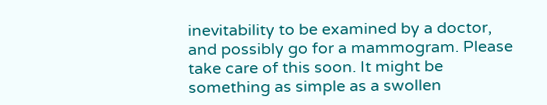inevitability to be examined by a doctor, and possibly go for a mammogram. Please take care of this soon. It might be something as simple as a swollen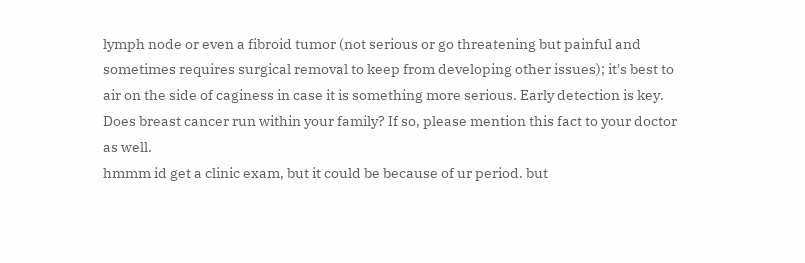lymph node or even a fibroid tumor (not serious or go threatening but painful and sometimes requires surgical removal to keep from developing other issues); it's best to air on the side of caginess in case it is something more serious. Early detection is key. Does breast cancer run within your family? If so, please mention this fact to your doctor as well.
hmmm id get a clinic exam, but it could be because of ur period. but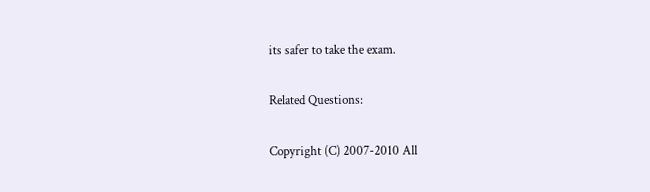its safer to take the exam.

Related Questions:

Copyright (C) 2007-2010 All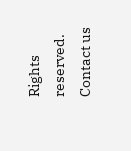Rights reserved.     Contact us